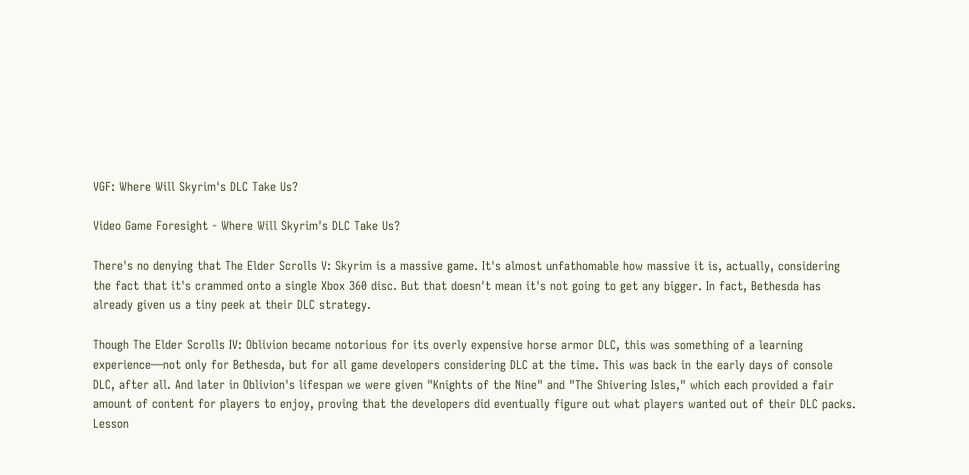VGF: Where Will Skyrim's DLC Take Us?

Video Game Foresight - Where Will Skyrim's DLC Take Us?

There's no denying that The Elder Scrolls V: Skyrim is a massive game. It's almost unfathomable how massive it is, actually, considering the fact that it's crammed onto a single Xbox 360 disc. But that doesn't mean it's not going to get any bigger. In fact, Bethesda has already given us a tiny peek at their DLC strategy.

Though The Elder Scrolls IV: Oblivion became notorious for its overly expensive horse armor DLC, this was something of a learning experience—not only for Bethesda, but for all game developers considering DLC at the time. This was back in the early days of console DLC, after all. And later in Oblivion's lifespan we were given "Knights of the Nine" and "The Shivering Isles," which each provided a fair amount of content for players to enjoy, proving that the developers did eventually figure out what players wanted out of their DLC packs. Lesson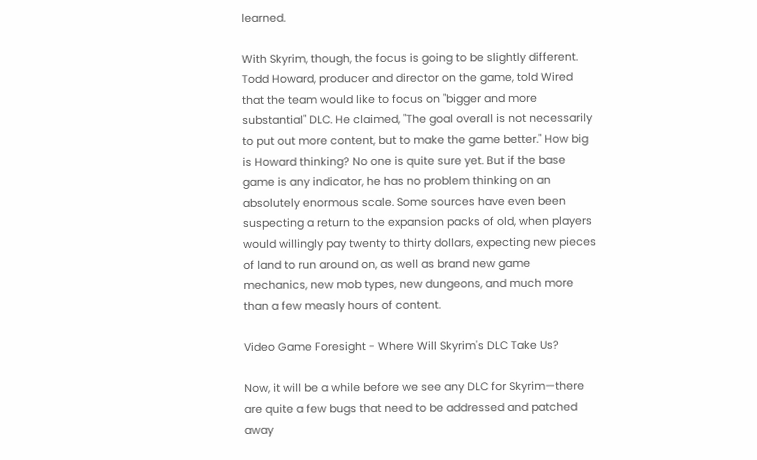learned.

With Skyrim, though, the focus is going to be slightly different. Todd Howard, producer and director on the game, told Wired that the team would like to focus on "bigger and more substantial" DLC. He claimed, "The goal overall is not necessarily to put out more content, but to make the game better." How big is Howard thinking? No one is quite sure yet. But if the base game is any indicator, he has no problem thinking on an absolutely enormous scale. Some sources have even been suspecting a return to the expansion packs of old, when players would willingly pay twenty to thirty dollars, expecting new pieces of land to run around on, as well as brand new game mechanics, new mob types, new dungeons, and much more than a few measly hours of content.

Video Game Foresight - Where Will Skyrim's DLC Take Us?

Now, it will be a while before we see any DLC for Skyrim—there are quite a few bugs that need to be addressed and patched away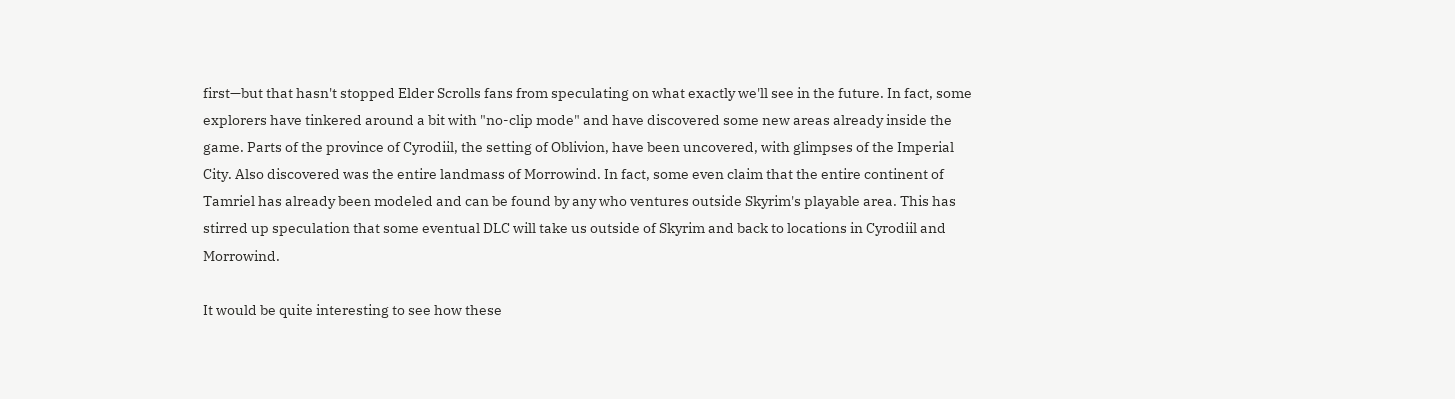first—but that hasn't stopped Elder Scrolls fans from speculating on what exactly we'll see in the future. In fact, some explorers have tinkered around a bit with "no-clip mode" and have discovered some new areas already inside the game. Parts of the province of Cyrodiil, the setting of Oblivion, have been uncovered, with glimpses of the Imperial City. Also discovered was the entire landmass of Morrowind. In fact, some even claim that the entire continent of Tamriel has already been modeled and can be found by any who ventures outside Skyrim's playable area. This has stirred up speculation that some eventual DLC will take us outside of Skyrim and back to locations in Cyrodiil and Morrowind.

It would be quite interesting to see how these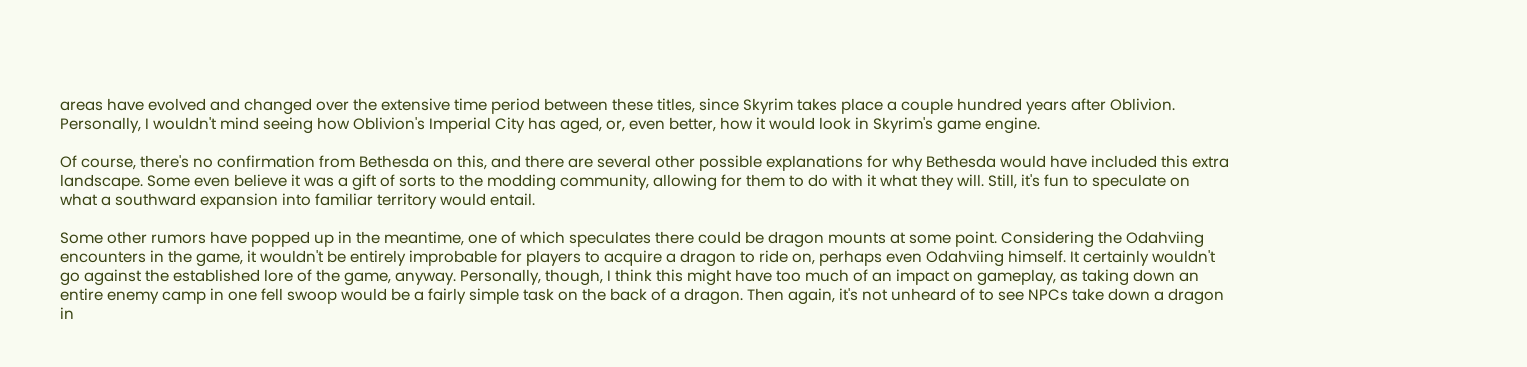areas have evolved and changed over the extensive time period between these titles, since Skyrim takes place a couple hundred years after Oblivion. Personally, I wouldn't mind seeing how Oblivion's Imperial City has aged, or, even better, how it would look in Skyrim's game engine.

Of course, there's no confirmation from Bethesda on this, and there are several other possible explanations for why Bethesda would have included this extra landscape. Some even believe it was a gift of sorts to the modding community, allowing for them to do with it what they will. Still, it's fun to speculate on what a southward expansion into familiar territory would entail.

Some other rumors have popped up in the meantime, one of which speculates there could be dragon mounts at some point. Considering the Odahviing encounters in the game, it wouldn't be entirely improbable for players to acquire a dragon to ride on, perhaps even Odahviing himself. It certainly wouldn't go against the established lore of the game, anyway. Personally, though, I think this might have too much of an impact on gameplay, as taking down an entire enemy camp in one fell swoop would be a fairly simple task on the back of a dragon. Then again, it's not unheard of to see NPCs take down a dragon in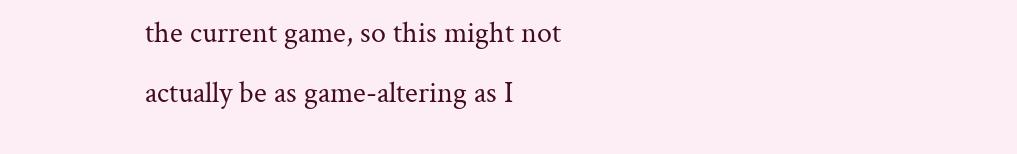the current game, so this might not actually be as game-altering as I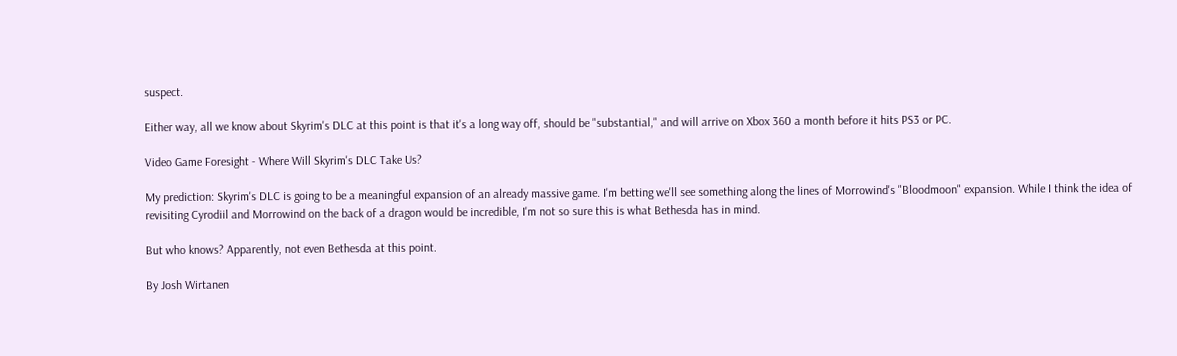suspect.

Either way, all we know about Skyrim's DLC at this point is that it's a long way off, should be "substantial," and will arrive on Xbox 360 a month before it hits PS3 or PC.

Video Game Foresight - Where Will Skyrim's DLC Take Us?

My prediction: Skyrim's DLC is going to be a meaningful expansion of an already massive game. I'm betting we'll see something along the lines of Morrowind's "Bloodmoon" expansion. While I think the idea of revisiting Cyrodiil and Morrowind on the back of a dragon would be incredible, I'm not so sure this is what Bethesda has in mind.

But who knows? Apparently, not even Bethesda at this point.

By Josh Wirtanen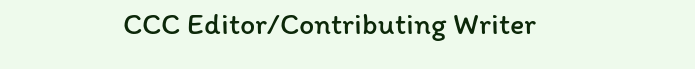CCC Editor/Contributing Writer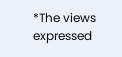*The views expressed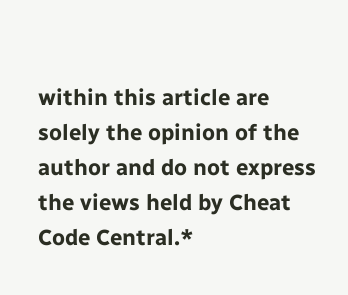within this article are solely the opinion of the author and do not express the views held by Cheat Code Central.*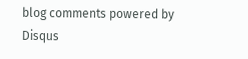blog comments powered by Disqus